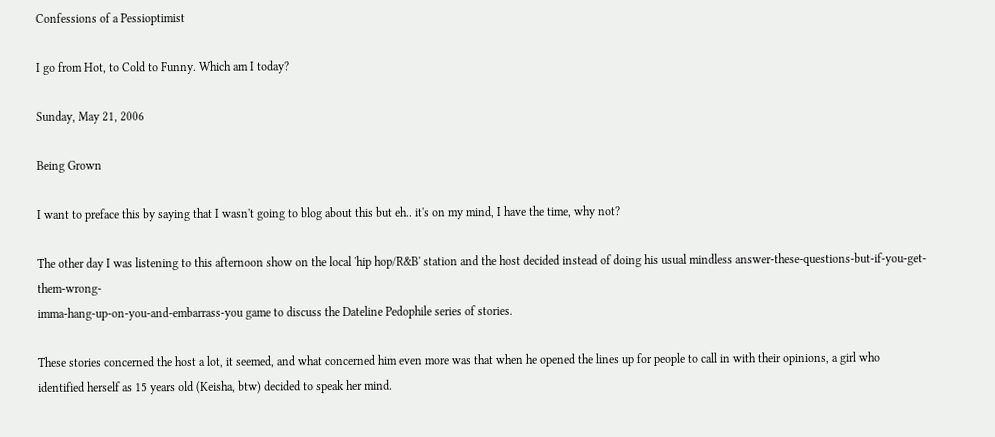Confessions of a Pessioptimist

I go from Hot, to Cold to Funny. Which am I today?

Sunday, May 21, 2006

Being Grown

I want to preface this by saying that I wasn't going to blog about this but eh.. it's on my mind, I have the time, why not?

The other day I was listening to this afternoon show on the local 'hip hop/R&B' station and the host decided instead of doing his usual mindless answer-these-questions-but-if-you-get-them-wrong-
imma-hang-up-on-you-and-embarrass-you game to discuss the Dateline Pedophile series of stories.

These stories concerned the host a lot, it seemed, and what concerned him even more was that when he opened the lines up for people to call in with their opinions, a girl who identified herself as 15 years old (Keisha, btw) decided to speak her mind.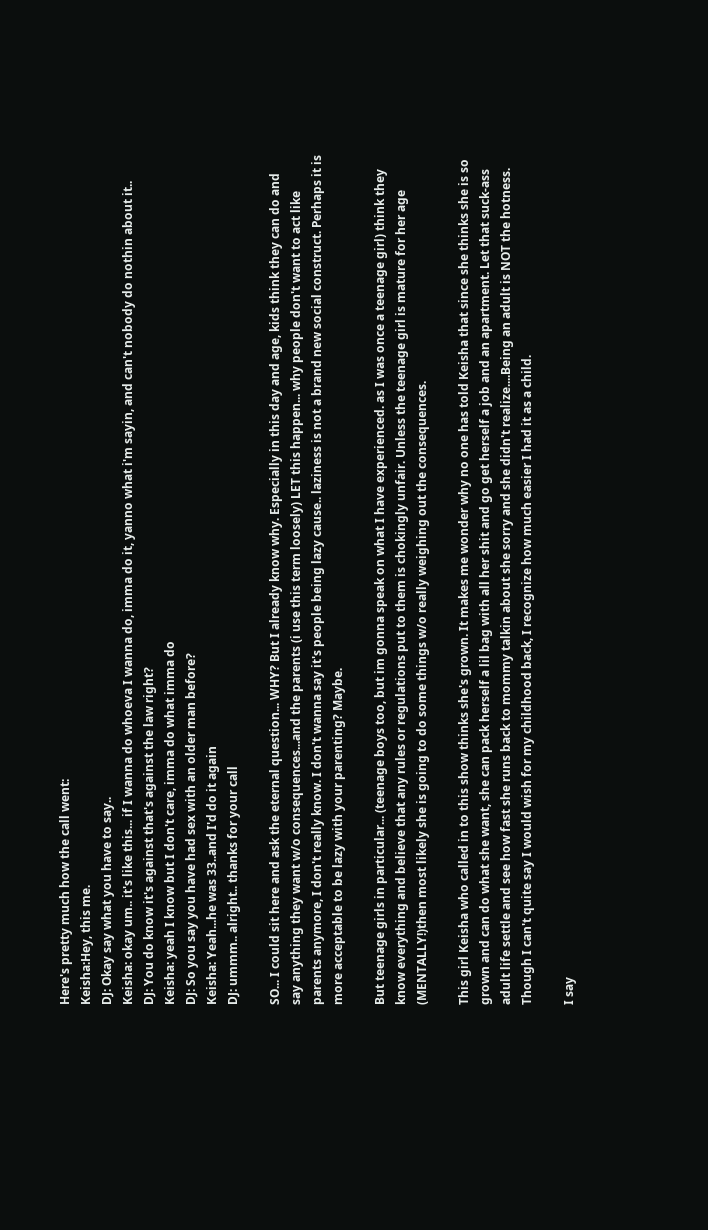Here's pretty much how the call went:
Keisha:Hey, this me.
DJ: Okay say what you have to say..
Keisha: okay um.. it's like this... if I wanna do whoeva I wanna do, imma do it, yanno what i'm sayin, and can't nobody do nothin about it..
DJ: You do know it's against that's against the law right?
Keisha: yeah I know but I don't care, imma do what imma do
DJ: So you say you have had sex with an older man before?
Keisha: Yeah...he was 33..and I'd do it again
DJ: ummm.. alright.. thanks for your call

SO... I could sit here and ask the eternal question... WHY? But I already know why. Especially in this day and age, kids think they can do and say anything they want w/o consequences...and the parents (i use this term loosely) LET this happen... why people don't want to act like parents anymore, I don't really know. I don't wanna say it's people being lazy cause.. laziness is not a brand new social construct. Perhaps it is more acceptable to be lazy with your parenting? Maybe.

But teenage girls in particular... (teenage boys too, but im gonna speak on what I have experienced. as I was once a teenage girl) think they know everything and believe that any rules or regulations put to them is chokingly unfair. Unless the teenage girl is mature for her age (MENTALLY!)then most likely she is going to do some things w/o really weighing out the consequences.

This girl Keisha who called in to this show thinks she's grown. It makes me wonder why no one has told Keisha that since she thinks she is so grown and can do what she want, she can pack herself a lil bag with all her shit and go get herself a job and an apartment. Let that suck-ass adult life settle and see how fast she runs back to mommy talkin about she sorry and she didn't realize....Being an adult is NOT the hotness. Though I can't quite say I would wish for my childhood back, I recognize how much easier I had it as a child.

I say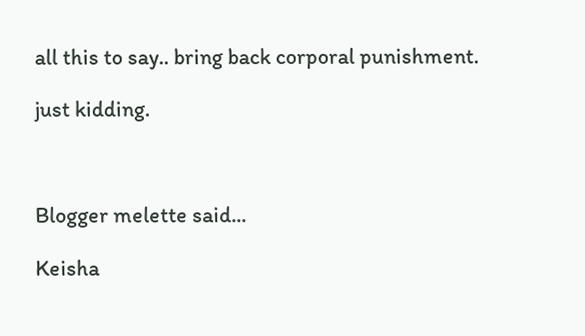all this to say.. bring back corporal punishment.

just kidding.



Blogger melette said...

Keisha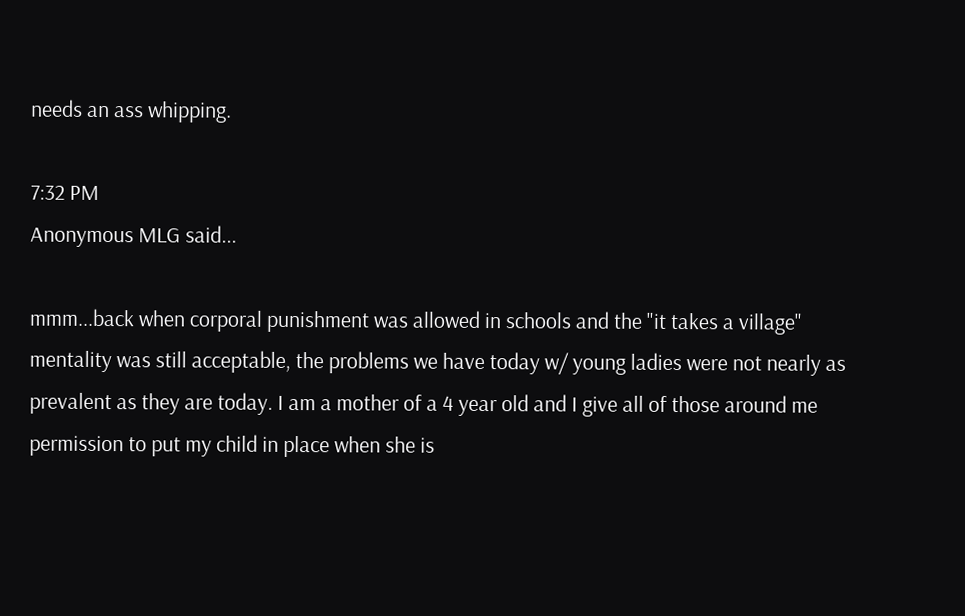needs an ass whipping.

7:32 PM
Anonymous MLG said...

mmm...back when corporal punishment was allowed in schools and the "it takes a village" mentality was still acceptable, the problems we have today w/ young ladies were not nearly as prevalent as they are today. I am a mother of a 4 year old and I give all of those around me permission to put my child in place when she is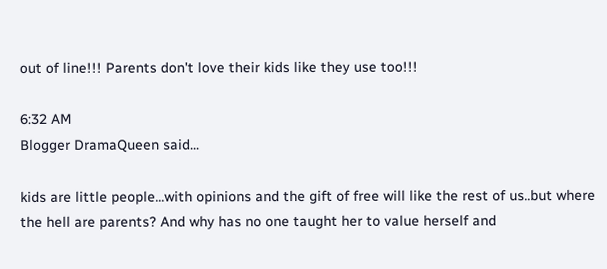out of line!!! Parents don't love their kids like they use too!!!

6:32 AM
Blogger DramaQueen said...

kids are little people...with opinions and the gift of free will like the rest of us..but where the hell are parents? And why has no one taught her to value herself and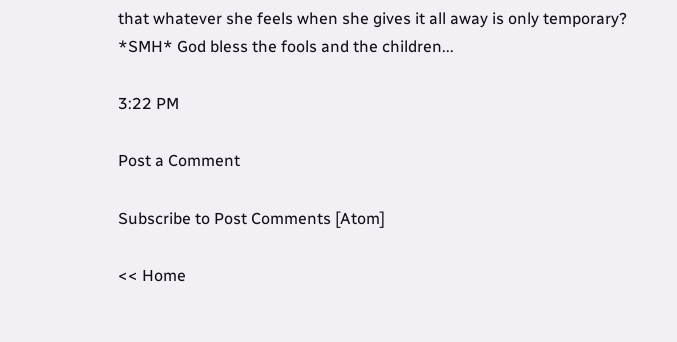that whatever she feels when she gives it all away is only temporary? *SMH* God bless the fools and the children...

3:22 PM

Post a Comment

Subscribe to Post Comments [Atom]

<< Home